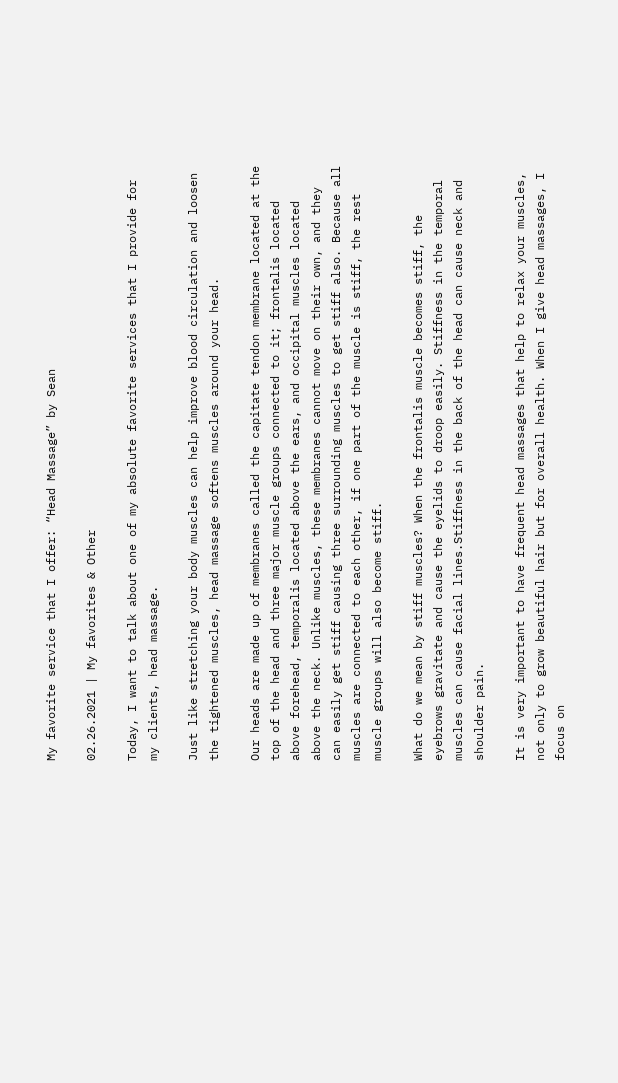My favorite service that I offer: “Head Massage” by Sean

02.26.2021 | My favorites & Other

Today, I want to talk about one of my absolute favorite services that I provide for my clients, head massage.

Just like stretching your body muscles can help improve blood circulation and loosen the tightened muscles, head massage softens muscles around your head.

Our heads are made up of membranes called the capitate tendon membrane located at the top of the head and three major muscle groups connected to it; frontalis located above forehead, temporalis located above the ears, and occipital muscles located above the neck. Unlike muscles, these membranes cannot move on their own, and they can easily get stiff causing three surrounding muscles to get stiff also. Because all muscles are connected to each other, if one part of the muscle is stiff, the rest muscle groups will also become stiff.

What do we mean by stiff muscles? When the frontalis muscle becomes stiff, the eyebrows gravitate and cause the eyelids to droop easily. Stiffness in the temporal muscles can cause facial lines.Stiffness in the back of the head can cause neck and shoulder pain.

It is very important to have frequent head massages that help to relax your muscles, not only to grow beautiful hair but for overall health. When I give head massages, I focus on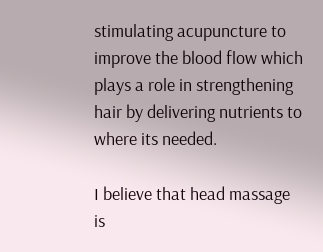stimulating acupuncture to improve the blood flow which plays a role in strengthening hair by delivering nutrients to where its needed.

I believe that head massage is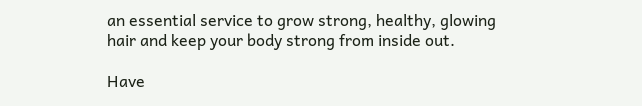an essential service to grow strong, healthy, glowing hair and keep your body strong from inside out.

Have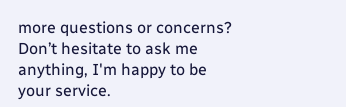more questions or concerns? Don’t hesitate to ask me anything, I'm happy to be your service.